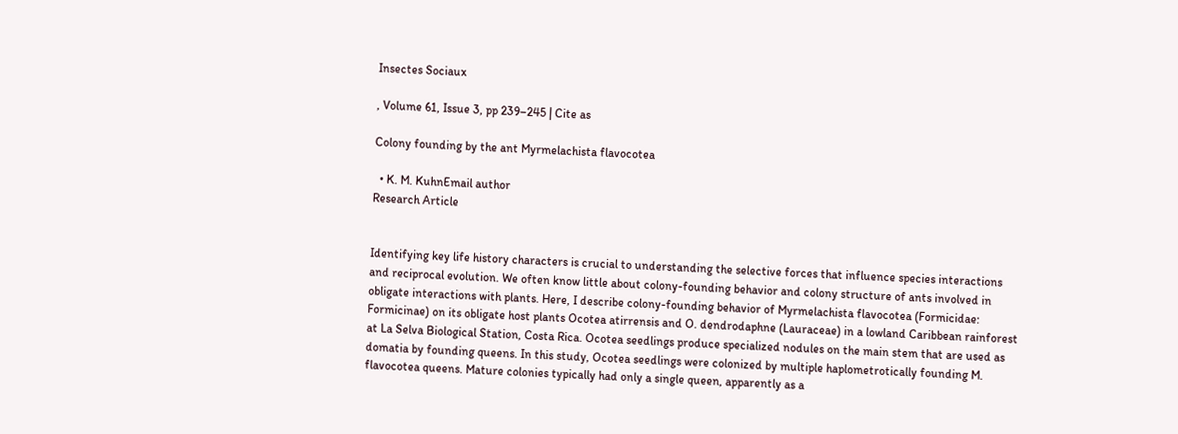Insectes Sociaux

, Volume 61, Issue 3, pp 239–245 | Cite as

Colony founding by the ant Myrmelachista flavocotea

  • K. M. KuhnEmail author
Research Article


Identifying key life history characters is crucial to understanding the selective forces that influence species interactions and reciprocal evolution. We often know little about colony-founding behavior and colony structure of ants involved in obligate interactions with plants. Here, I describe colony-founding behavior of Myrmelachista flavocotea (Formicidae: Formicinae) on its obligate host plants Ocotea atirrensis and O. dendrodaphne (Lauraceae) in a lowland Caribbean rainforest at La Selva Biological Station, Costa Rica. Ocotea seedlings produce specialized nodules on the main stem that are used as domatia by founding queens. In this study, Ocotea seedlings were colonized by multiple haplometrotically founding M. flavocotea queens. Mature colonies typically had only a single queen, apparently as a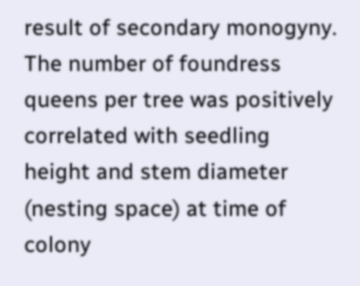result of secondary monogyny. The number of foundress queens per tree was positively correlated with seedling height and stem diameter (nesting space) at time of colony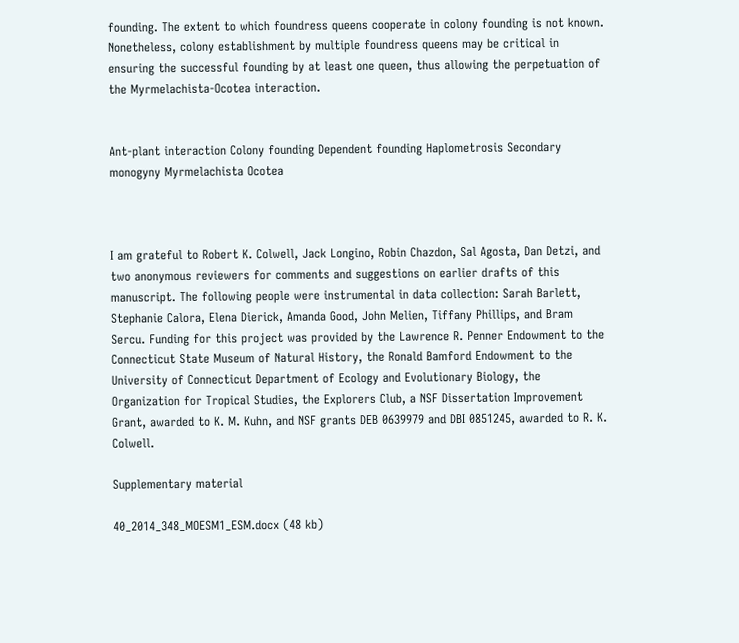founding. The extent to which foundress queens cooperate in colony founding is not known. Nonetheless, colony establishment by multiple foundress queens may be critical in ensuring the successful founding by at least one queen, thus allowing the perpetuation of the Myrmelachista-Ocotea interaction.


Ant-plant interaction Colony founding Dependent founding Haplometrosis Secondary monogyny Myrmelachista Ocotea



I am grateful to Robert K. Colwell, Jack Longino, Robin Chazdon, Sal Agosta, Dan Detzi, and two anonymous reviewers for comments and suggestions on earlier drafts of this manuscript. The following people were instrumental in data collection: Sarah Barlett, Stephanie Calora, Elena Dierick, Amanda Good, John Melien, Tiffany Phillips, and Bram Sercu. Funding for this project was provided by the Lawrence R. Penner Endowment to the Connecticut State Museum of Natural History, the Ronald Bamford Endowment to the University of Connecticut Department of Ecology and Evolutionary Biology, the Organization for Tropical Studies, the Explorers Club, a NSF Dissertation Improvement Grant, awarded to K. M. Kuhn, and NSF grants DEB 0639979 and DBI 0851245, awarded to R. K. Colwell.

Supplementary material

40_2014_348_MOESM1_ESM.docx (48 kb)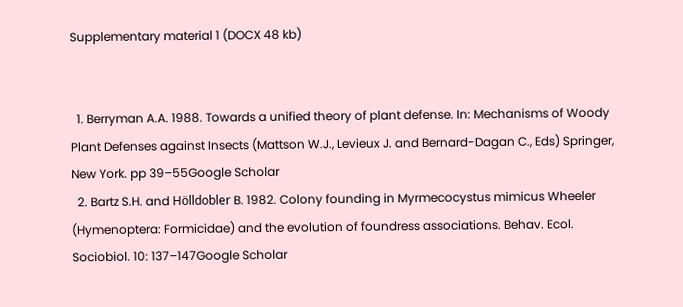Supplementary material 1 (DOCX 48 kb)


  1. Berryman A.A. 1988. Towards a unified theory of plant defense. In: Mechanisms of Woody Plant Defenses against Insects (Mattson W.J., Levieux J. and Bernard-Dagan C., Eds) Springer, New York. pp 39–55Google Scholar
  2. Bartz S.H. and Hölldobler B. 1982. Colony founding in Myrmecocystus mimicus Wheeler (Hymenoptera: Formicidae) and the evolution of foundress associations. Behav. Ecol. Sociobiol. 10: 137–147Google Scholar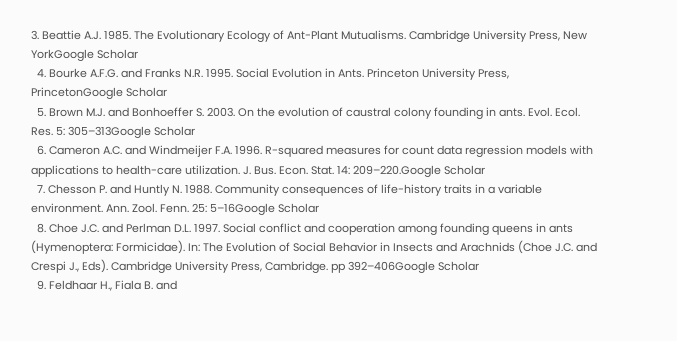3. Beattie A.J. 1985. The Evolutionary Ecology of Ant-Plant Mutualisms. Cambridge University Press, New YorkGoogle Scholar
  4. Bourke A.F.G. and Franks N.R. 1995. Social Evolution in Ants. Princeton University Press, PrincetonGoogle Scholar
  5. Brown M.J. and Bonhoeffer S. 2003. On the evolution of caustral colony founding in ants. Evol. Ecol. Res. 5: 305–313Google Scholar
  6. Cameron A.C. and Windmeijer F.A. 1996. R-squared measures for count data regression models with applications to health-care utilization. J. Bus. Econ. Stat. 14: 209–220.Google Scholar
  7. Chesson P. and Huntly N. 1988. Community consequences of life-history traits in a variable environment. Ann. Zool. Fenn. 25: 5–16Google Scholar
  8. Choe J.C. and Perlman D.L. 1997. Social conflict and cooperation among founding queens in ants (Hymenoptera: Formicidae). In: The Evolution of Social Behavior in Insects and Arachnids (Choe J.C. and Crespi J., Eds). Cambridge University Press, Cambridge. pp 392–406Google Scholar
  9. Feldhaar H., Fiala B. and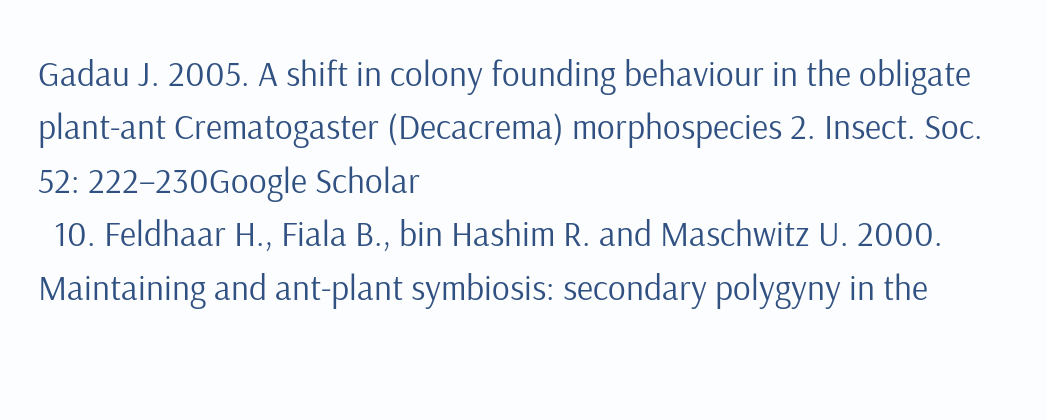Gadau J. 2005. A shift in colony founding behaviour in the obligate plant-ant Crematogaster (Decacrema) morphospecies 2. Insect. Soc. 52: 222–230Google Scholar
  10. Feldhaar H., Fiala B., bin Hashim R. and Maschwitz U. 2000. Maintaining and ant-plant symbiosis: secondary polygyny in the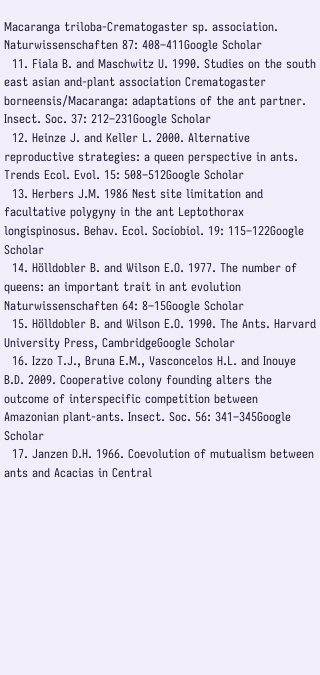Macaranga triloba-Crematogaster sp. association. Naturwissenschaften 87: 408–411Google Scholar
  11. Fiala B. and Maschwitz U. 1990. Studies on the south east asian and-plant association Crematogaster borneensis/Macaranga: adaptations of the ant partner. Insect. Soc. 37: 212–231Google Scholar
  12. Heinze J. and Keller L. 2000. Alternative reproductive strategies: a queen perspective in ants. Trends Ecol. Evol. 15: 508–512Google Scholar
  13. Herbers J.M. 1986 Nest site limitation and facultative polygyny in the ant Leptothorax longispinosus. Behav. Ecol. Sociobiol. 19: 115–122Google Scholar
  14. Hölldobler B. and Wilson E.O. 1977. The number of queens: an important trait in ant evolution Naturwissenschaften 64: 8–15Google Scholar
  15. Hölldobler B. and Wilson E.O. 1990. The Ants. Harvard University Press, CambridgeGoogle Scholar
  16. Izzo T.J., Bruna E.M., Vasconcelos H.L. and Inouye B.D. 2009. Cooperative colony founding alters the outcome of interspecific competition between Amazonian plant-ants. Insect. Soc. 56: 341–345Google Scholar
  17. Janzen D.H. 1966. Coevolution of mutualism between ants and Acacias in Central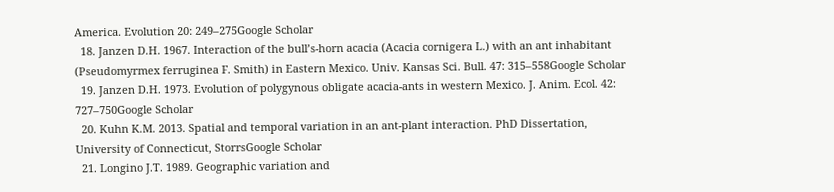America. Evolution 20: 249–275Google Scholar
  18. Janzen D.H. 1967. Interaction of the bull’s-horn acacia (Acacia cornigera L.) with an ant inhabitant (Pseudomyrmex ferruginea F. Smith) in Eastern Mexico. Univ. Kansas Sci. Bull. 47: 315–558Google Scholar
  19. Janzen D.H. 1973. Evolution of polygynous obligate acacia-ants in western Mexico. J. Anim. Ecol. 42: 727–750Google Scholar
  20. Kuhn K.M. 2013. Spatial and temporal variation in an ant-plant interaction. PhD Dissertation, University of Connecticut, StorrsGoogle Scholar
  21. Longino J.T. 1989. Geographic variation and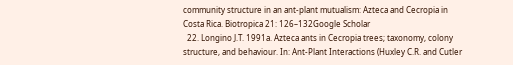community structure in an ant-plant mutualism: Azteca and Cecropia in Costa Rica. Biotropica 21: 126–132Google Scholar
  22. Longino J.T. 1991a. Azteca ants in Cecropia trees; taxonomy, colony structure, and behaviour. In: Ant-Plant Interactions (Huxley C.R. and Cutler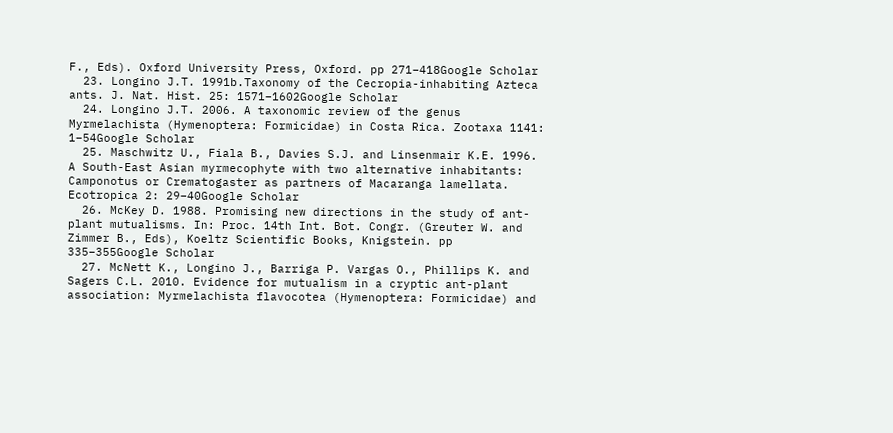F., Eds). Oxford University Press, Oxford. pp 271–418Google Scholar
  23. Longino J.T. 1991b.Taxonomy of the Cecropia-inhabiting Azteca ants. J. Nat. Hist. 25: 1571–1602Google Scholar
  24. Longino J.T. 2006. A taxonomic review of the genus Myrmelachista (Hymenoptera: Formicidae) in Costa Rica. Zootaxa 1141: 1–54Google Scholar
  25. Maschwitz U., Fiala B., Davies S.J. and Linsenmair K.E. 1996. A South-East Asian myrmecophyte with two alternative inhabitants: Camponotus or Crematogaster as partners of Macaranga lamellata. Ecotropica 2: 29–40Google Scholar
  26. McKey D. 1988. Promising new directions in the study of ant-plant mutualisms. In: Proc. 14th Int. Bot. Congr. (Greuter W. and Zimmer B., Eds), Koeltz Scientific Books, Knigstein. pp 335–355Google Scholar
  27. McNett K., Longino J., Barriga P. Vargas O., Phillips K. and Sagers C.L. 2010. Evidence for mutualism in a cryptic ant-plant association: Myrmelachista flavocotea (Hymenoptera: Formicidae) and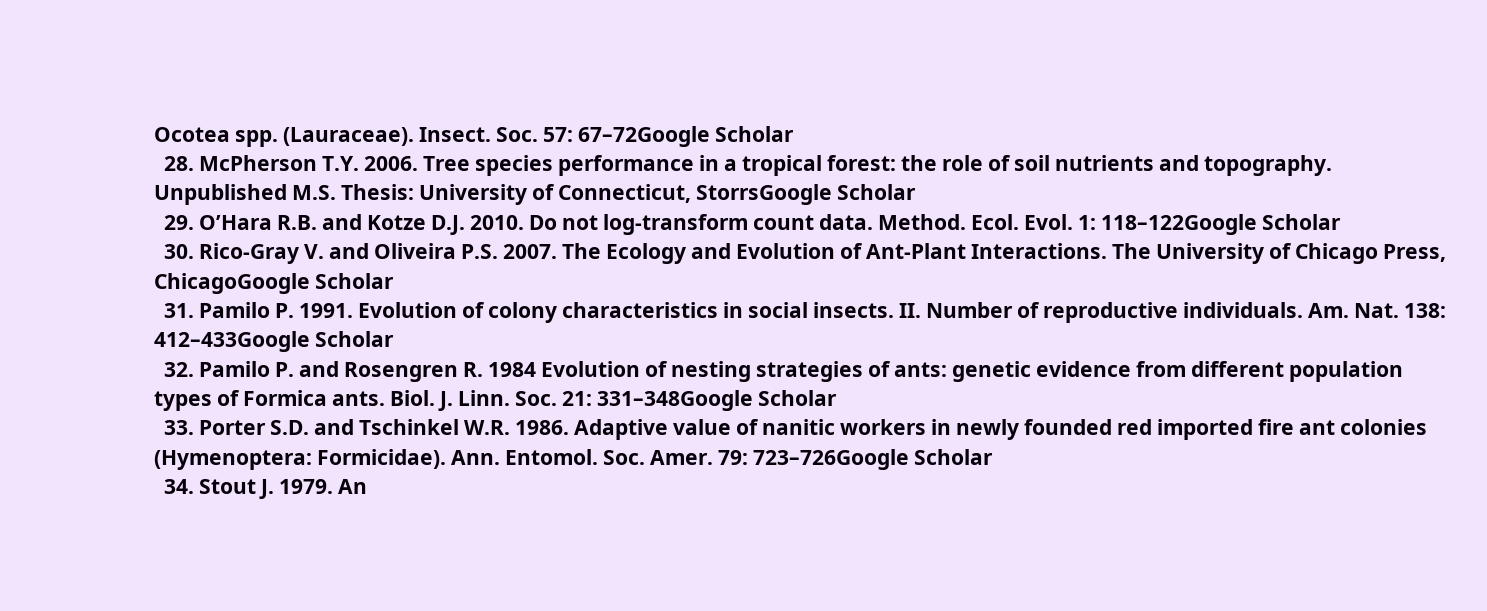Ocotea spp. (Lauraceae). Insect. Soc. 57: 67–72Google Scholar
  28. McPherson T.Y. 2006. Tree species performance in a tropical forest: the role of soil nutrients and topography. Unpublished M.S. Thesis: University of Connecticut, StorrsGoogle Scholar
  29. O’Hara R.B. and Kotze D.J. 2010. Do not log-transform count data. Method. Ecol. Evol. 1: 118–122Google Scholar
  30. Rico-Gray V. and Oliveira P.S. 2007. The Ecology and Evolution of Ant-Plant Interactions. The University of Chicago Press, ChicagoGoogle Scholar
  31. Pamilo P. 1991. Evolution of colony characteristics in social insects. II. Number of reproductive individuals. Am. Nat. 138: 412–433Google Scholar
  32. Pamilo P. and Rosengren R. 1984 Evolution of nesting strategies of ants: genetic evidence from different population types of Formica ants. Biol. J. Linn. Soc. 21: 331–348Google Scholar
  33. Porter S.D. and Tschinkel W.R. 1986. Adaptive value of nanitic workers in newly founded red imported fire ant colonies (Hymenoptera: Formicidae). Ann. Entomol. Soc. Amer. 79: 723–726Google Scholar
  34. Stout J. 1979. An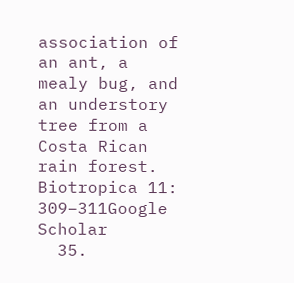association of an ant, a mealy bug, and an understory tree from a Costa Rican rain forest. Biotropica 11: 309–311Google Scholar
  35.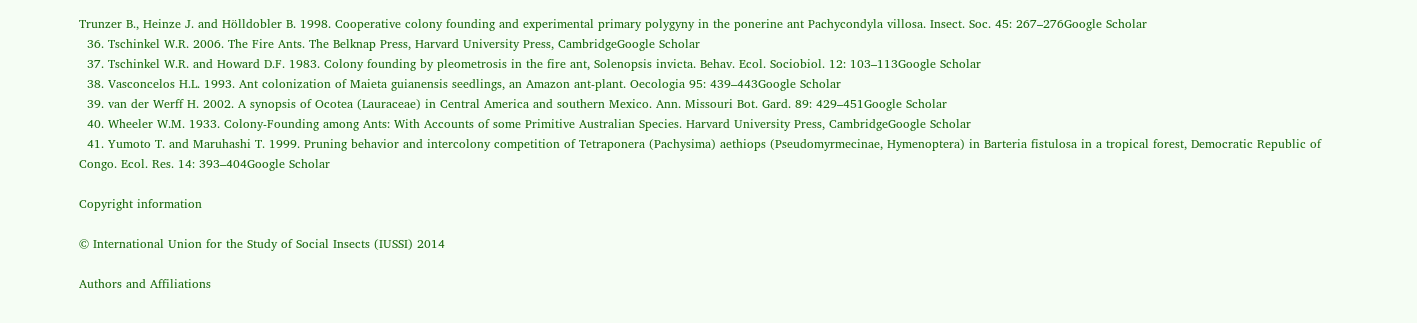Trunzer B., Heinze J. and Hölldobler B. 1998. Cooperative colony founding and experimental primary polygyny in the ponerine ant Pachycondyla villosa. Insect. Soc. 45: 267–276Google Scholar
  36. Tschinkel W.R. 2006. The Fire Ants. The Belknap Press, Harvard University Press, CambridgeGoogle Scholar
  37. Tschinkel W.R. and Howard D.F. 1983. Colony founding by pleometrosis in the fire ant, Solenopsis invicta. Behav. Ecol. Sociobiol. 12: 103–113Google Scholar
  38. Vasconcelos H.L. 1993. Ant colonization of Maieta guianensis seedlings, an Amazon ant-plant. Oecologia 95: 439–443Google Scholar
  39. van der Werff H. 2002. A synopsis of Ocotea (Lauraceae) in Central America and southern Mexico. Ann. Missouri Bot. Gard. 89: 429–451Google Scholar
  40. Wheeler W.M. 1933. Colony-Founding among Ants: With Accounts of some Primitive Australian Species. Harvard University Press, CambridgeGoogle Scholar
  41. Yumoto T. and Maruhashi T. 1999. Pruning behavior and intercolony competition of Tetraponera (Pachysima) aethiops (Pseudomyrmecinae, Hymenoptera) in Barteria fistulosa in a tropical forest, Democratic Republic of Congo. Ecol. Res. 14: 393–404Google Scholar

Copyright information

© International Union for the Study of Social Insects (IUSSI) 2014

Authors and Affiliations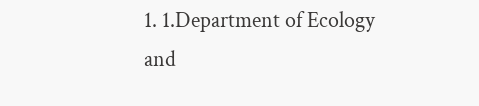1. 1.Department of Ecology and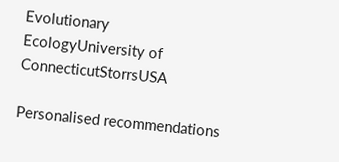Evolutionary EcologyUniversity of ConnecticutStorrsUSA

Personalised recommendations